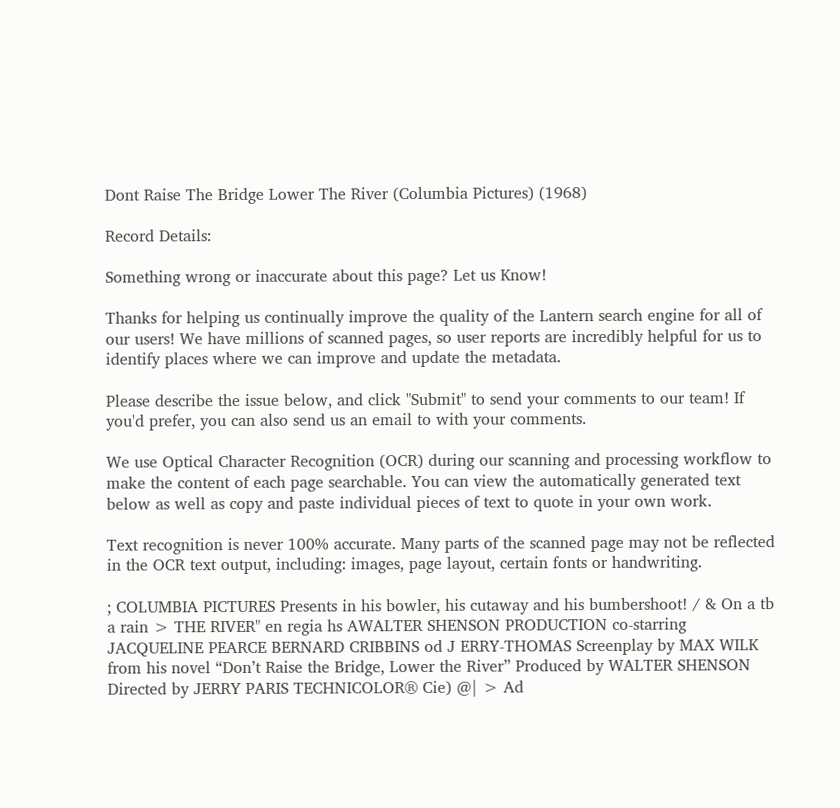Dont Raise The Bridge Lower The River (Columbia Pictures) (1968)

Record Details:

Something wrong or inaccurate about this page? Let us Know!

Thanks for helping us continually improve the quality of the Lantern search engine for all of our users! We have millions of scanned pages, so user reports are incredibly helpful for us to identify places where we can improve and update the metadata.

Please describe the issue below, and click "Submit" to send your comments to our team! If you'd prefer, you can also send us an email to with your comments.

We use Optical Character Recognition (OCR) during our scanning and processing workflow to make the content of each page searchable. You can view the automatically generated text below as well as copy and paste individual pieces of text to quote in your own work.

Text recognition is never 100% accurate. Many parts of the scanned page may not be reflected in the OCR text output, including: images, page layout, certain fonts or handwriting.

; COLUMBIA PICTURES Presents in his bowler, his cutaway and his bumbershoot! / & On a tb a rain > THE RIVER" en regia hs AWALTER SHENSON PRODUCTION co-starring JACQUELINE PEARCE BERNARD CRIBBINS od J ERRY-THOMAS Screenplay by MAX WILK from his novel “Don’t Raise the Bridge, Lower the River” Produced by WALTER SHENSON Directed by JERRY PARIS TECHNICOLOR® Cie) @| > Ad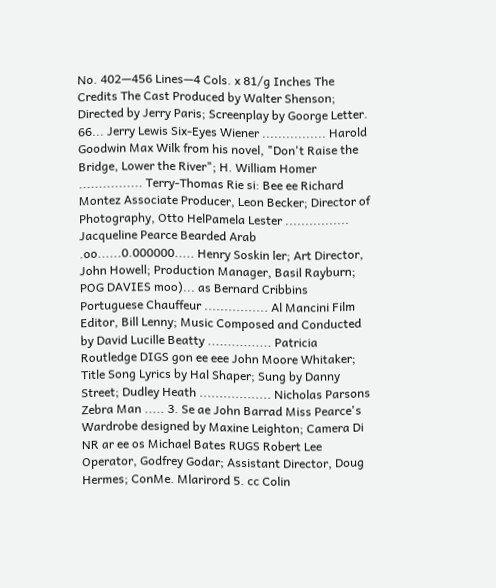No. 402—456 Lines—4 Cols. x 81/g Inches The Credits The Cast Produced by Walter Shenson; Directed by Jerry Paris; Screenplay by Goorge Letter. 66... Jerry Lewis Six-Eyes Wiener ................ Harold Goodwin Max Wilk from his novel, "Don't Raise the Bridge, Lower the River"; H. William Homer ................ Terry-Thomas Rie si: Bee ee Richard Montez Associate Producer, Leon Becker; Director of Photography, Otto HelPamela Lester ................ Jacqueline Pearce Bearded Arab .oo......0.000000..... Henry Soskin ler; Art Director, John Howell; Production Manager, Basil Rayburn; POG DAVIES moo)... as Bernard Cribbins Portuguese Chauffeur ................ Al Mancini Film Editor, Bill Lenny; Music Composed and Conducted by David Lucille Beatty ................ Patricia Routledge DIGS gon ee eee John Moore Whitaker; Title Song Lyrics by Hal Shaper; Sung by Danny Street; Dudley Heath .................. Nicholas Parsons Zebra Man ..... 3. Se ae John Barrad Miss Pearce's Wardrobe designed by Maxine Leighton; Camera Di NR ar ee os Michael Bates RUGS Robert Lee Operator, Godfrey Godar; Assistant Director, Doug Hermes; ConMe. Mlarirord 5. cc Colin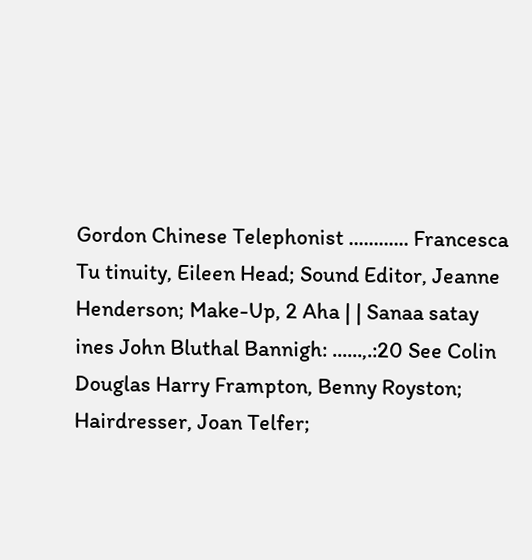Gordon Chinese Telephonist ............ Francesca Tu tinuity, Eileen Head; Sound Editor, Jeanne Henderson; Make-Up, 2 Aha | | Sanaa satay ines John Bluthal Bannigh: ......,.:20 See Colin Douglas Harry Frampton, Benny Royston; Hairdresser, Joan Telfer;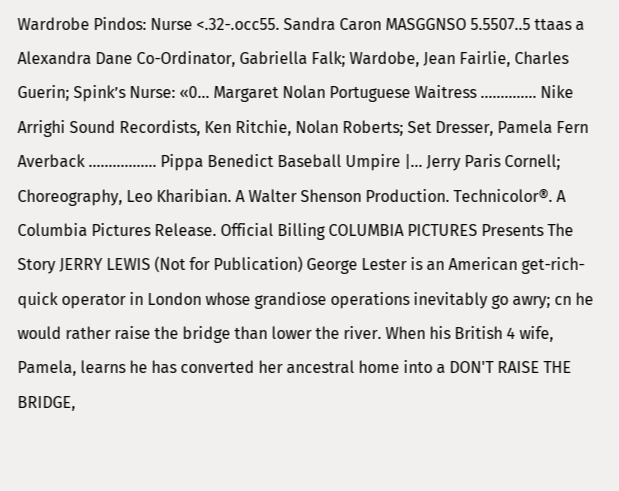Wardrobe Pindos: Nurse <.32-.occ55. Sandra Caron MASGGNSO 5.5507..5 ttaas a Alexandra Dane Co-Ordinator, Gabriella Falk; Wardobe, Jean Fairlie, Charles Guerin; Spink’s Nurse: «0... Margaret Nolan Portuguese Waitress .............. Nike Arrighi Sound Recordists, Ken Ritchie, Nolan Roberts; Set Dresser, Pamela Fern Averback ................. Pippa Benedict Baseball Umpire |... Jerry Paris Cornell; Choreography, Leo Kharibian. A Walter Shenson Production. Technicolor®. A Columbia Pictures Release. Official Billing COLUMBIA PICTURES Presents The Story JERRY LEWIS (Not for Publication) George Lester is an American get-rich-quick operator in London whose grandiose operations inevitably go awry; cn he would rather raise the bridge than lower the river. When his British 4 wife, Pamela, learns he has converted her ancestral home into a DON'T RAISE THE BRIDGE,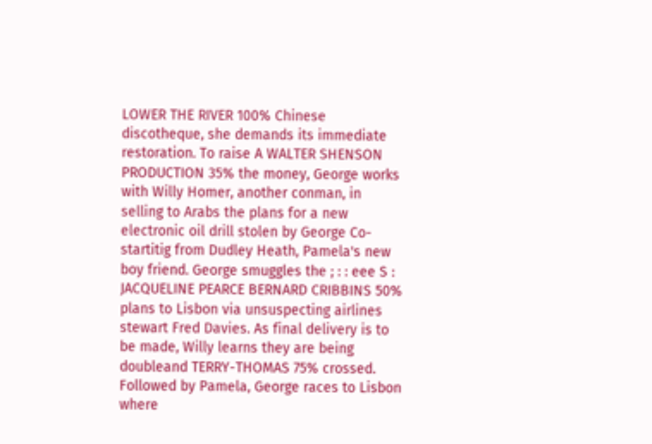LOWER THE RIVER 100% Chinese discotheque, she demands its immediate restoration. To raise A WALTER SHENSON PRODUCTION 35% the money, George works with Willy Homer, another conman, in selling to Arabs the plans for a new electronic oil drill stolen by George Co-startitig from Dudley Heath, Pamela's new boy friend. George smuggles the ; : : eee S : JACQUELINE PEARCE BERNARD CRIBBINS 50% plans to Lisbon via unsuspecting airlines stewart Fred Davies. As final delivery is to be made, Willy learns they are being doubleand TERRY-THOMAS 75% crossed. Followed by Pamela, George races to Lisbon where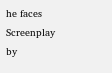he faces Screenplay by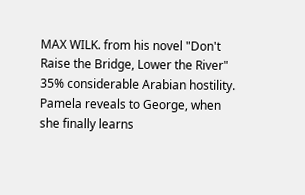MAX WILK. from his novel "Don't Raise the Bridge, Lower the River" 35% considerable Arabian hostility. Pamela reveals to George, when she finally learns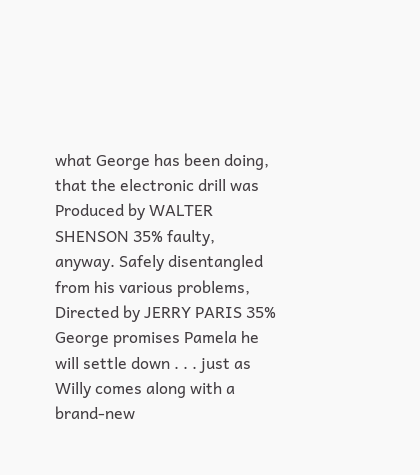what George has been doing, that the electronic drill was Produced by WALTER SHENSON 35% faulty, anyway. Safely disentangled from his various problems, Directed by JERRY PARIS 35% George promises Pamela he will settle down . . . just as Willy comes along with a brand-new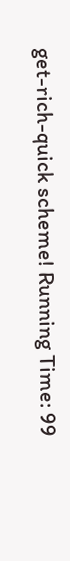get-rich-quick scheme! Running Time: 99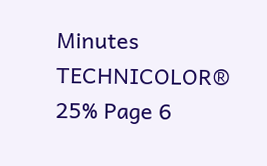Minutes TECHNICOLOR® 25% Page 6